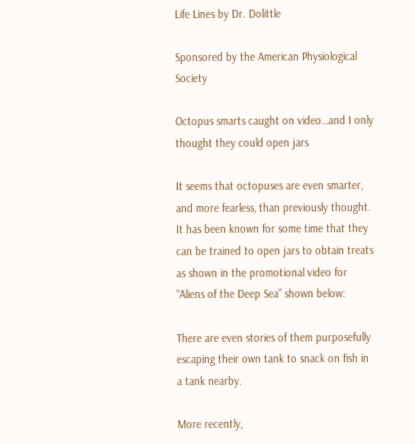Life Lines by Dr. Dolittle

Sponsored by the American Physiological Society

Octopus smarts caught on video…and I only thought they could open jars

It seems that octopuses are even smarter, and more fearless, than previously thought. It has been known for some time that they can be trained to open jars to obtain treats as shown in the promotional video for “Aliens of the Deep Sea” shown below:

There are even stories of them purposefully escaping their own tank to snack on fish in a tank nearby.

More recently,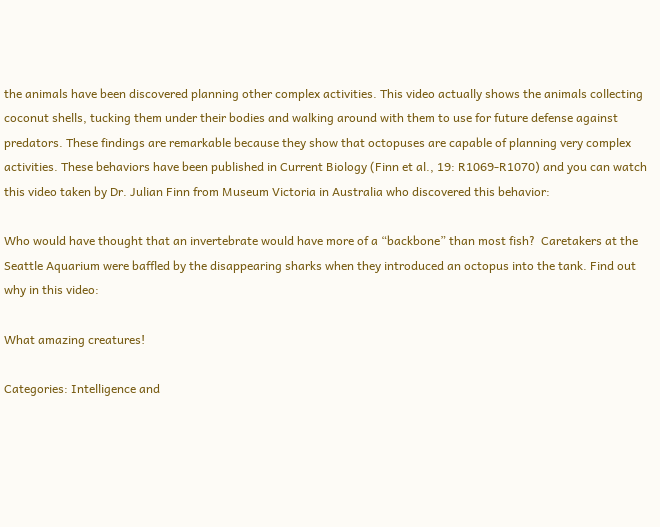the animals have been discovered planning other complex activities. This video actually shows the animals collecting coconut shells, tucking them under their bodies and walking around with them to use for future defense against predators. These findings are remarkable because they show that octopuses are capable of planning very complex activities. These behaviors have been published in Current Biology (Finn et al., 19: R1069-R1070) and you can watch this video taken by Dr. Julian Finn from Museum Victoria in Australia who discovered this behavior:

Who would have thought that an invertebrate would have more of a “backbone” than most fish?  Caretakers at the Seattle Aquarium were baffled by the disappearing sharks when they introduced an octopus into the tank. Find out why in this video:

What amazing creatures!

Categories: Intelligence and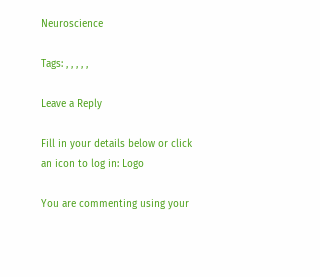Neuroscience

Tags: , , , , ,

Leave a Reply

Fill in your details below or click an icon to log in: Logo

You are commenting using your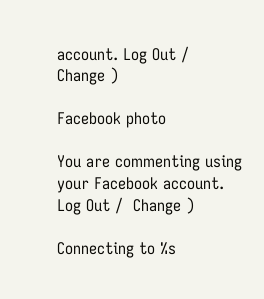account. Log Out /  Change )

Facebook photo

You are commenting using your Facebook account. Log Out /  Change )

Connecting to %s